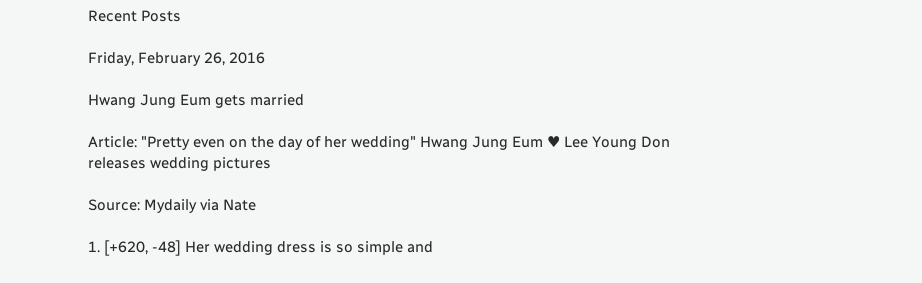Recent Posts

Friday, February 26, 2016

Hwang Jung Eum gets married

Article: "Pretty even on the day of her wedding" Hwang Jung Eum ♥ Lee Young Don releases wedding pictures

Source: Mydaily via Nate

1. [+620, -48] Her wedding dress is so simple and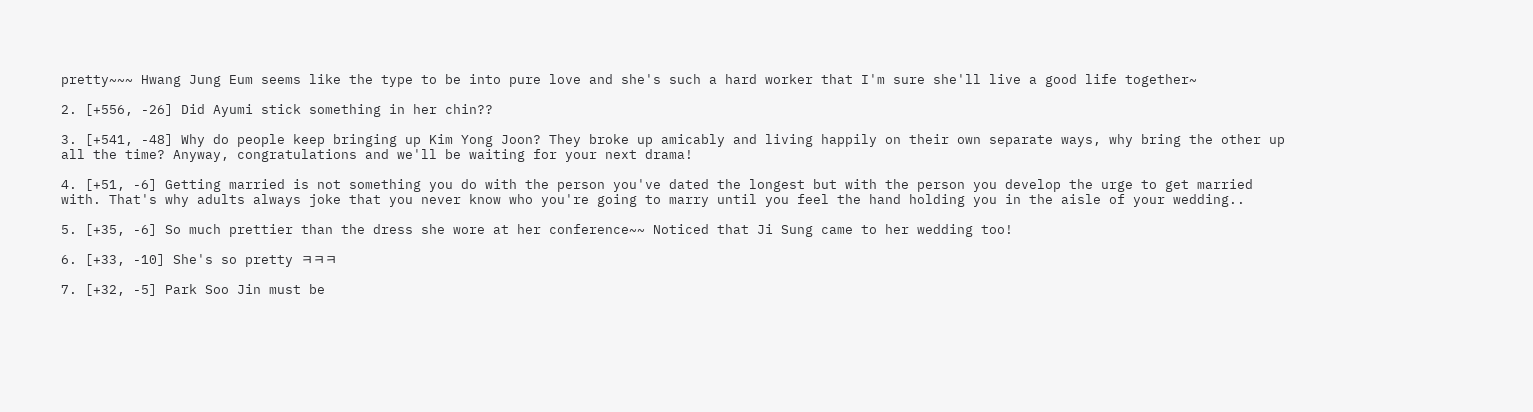pretty~~~ Hwang Jung Eum seems like the type to be into pure love and she's such a hard worker that I'm sure she'll live a good life together~

2. [+556, -26] Did Ayumi stick something in her chin??

3. [+541, -48] Why do people keep bringing up Kim Yong Joon? They broke up amicably and living happily on their own separate ways, why bring the other up all the time? Anyway, congratulations and we'll be waiting for your next drama!

4. [+51, -6] Getting married is not something you do with the person you've dated the longest but with the person you develop the urge to get married with. That's why adults always joke that you never know who you're going to marry until you feel the hand holding you in the aisle of your wedding..

5. [+35, -6] So much prettier than the dress she wore at her conference~~ Noticed that Ji Sung came to her wedding too!

6. [+33, -10] She's so pretty ㅋㅋㅋ

7. [+32, -5] Park Soo Jin must be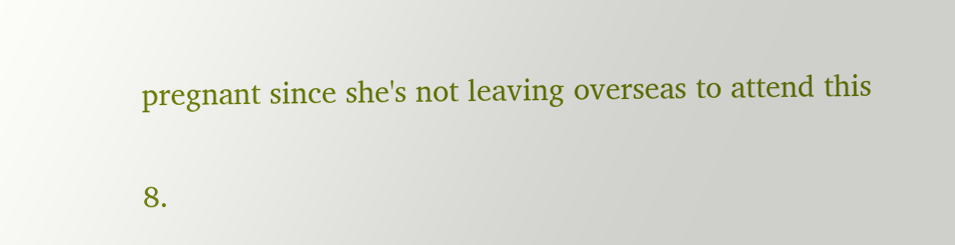pregnant since she's not leaving overseas to attend this

8.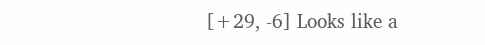[+29, -6] Looks like a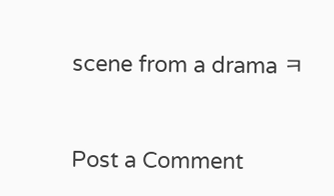scene from a drama ㅋ



Post a Comment